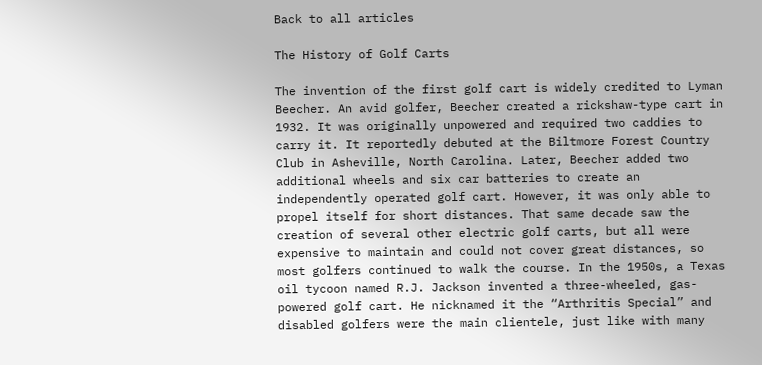Back to all articles

The History of Golf Carts

The invention of the first golf cart is widely credited to Lyman Beecher. An avid golfer, Beecher created a rickshaw-type cart in 1932. It was originally unpowered and required two caddies to carry it. It reportedly debuted at the Biltmore Forest Country Club in Asheville, North Carolina. Later, Beecher added two additional wheels and six car batteries to create an independently operated golf cart. However, it was only able to propel itself for short distances. That same decade saw the creation of several other electric golf carts, but all were expensive to maintain and could not cover great distances, so most golfers continued to walk the course. In the 1950s, a Texas oil tycoon named R.J. Jackson invented a three-wheeled, gas-powered golf cart. He nicknamed it the “Arthritis Special” and disabled golfers were the main clientele, just like with many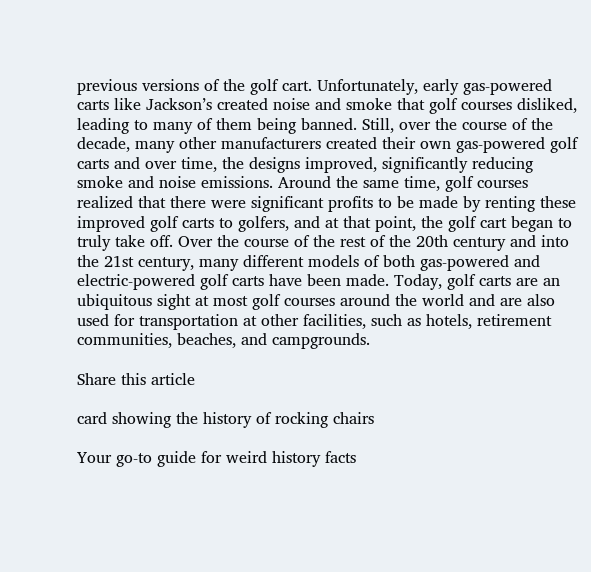previous versions of the golf cart. Unfortunately, early gas-powered carts like Jackson’s created noise and smoke that golf courses disliked, leading to many of them being banned. Still, over the course of the decade, many other manufacturers created their own gas-powered golf carts and over time, the designs improved, significantly reducing smoke and noise emissions. Around the same time, golf courses realized that there were significant profits to be made by renting these improved golf carts to golfers, and at that point, the golf cart began to truly take off. Over the course of the rest of the 20th century and into the 21st century, many different models of both gas-powered and electric-powered golf carts have been made. Today, golf carts are an ubiquitous sight at most golf courses around the world and are also used for transportation at other facilities, such as hotels, retirement communities, beaches, and campgrounds.

Share this article

card showing the history of rocking chairs

Your go-to guide for weird history facts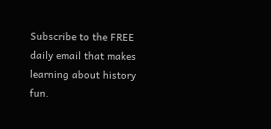Subscribe to the FREE daily email that makes learning about history fun.